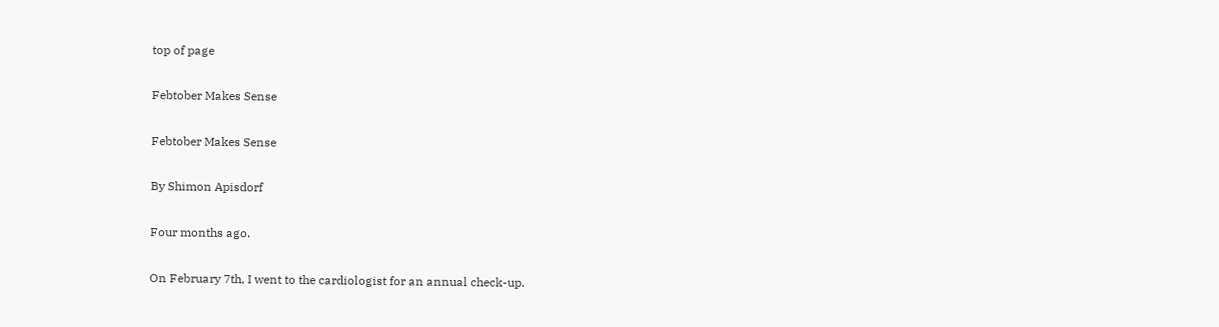top of page

Febtober Makes Sense

Febtober Makes Sense

By Shimon Apisdorf

Four months ago.

On February 7th, I went to the cardiologist for an annual check-up.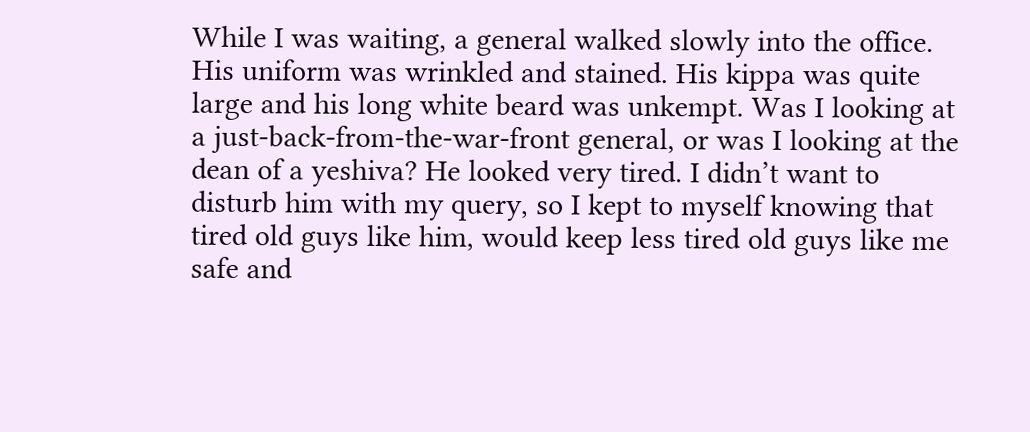While I was waiting, a general walked slowly into the office. His uniform was wrinkled and stained. His kippa was quite large and his long white beard was unkempt. Was I looking at a just-back-from-the-war-front general, or was I looking at the dean of a yeshiva? He looked very tired. I didn’t want to disturb him with my query, so I kept to myself knowing that tired old guys like him, would keep less tired old guys like me safe and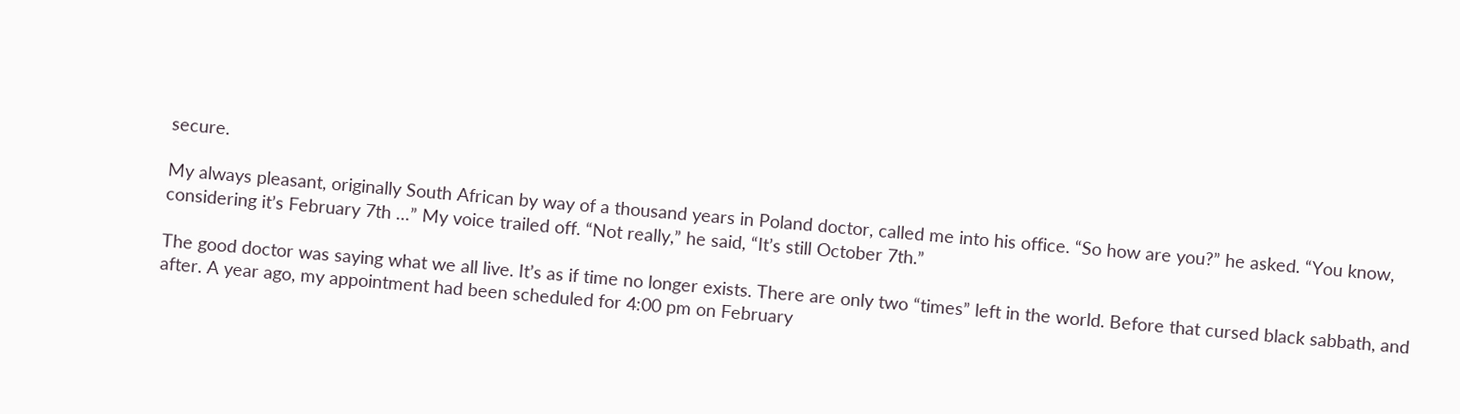secure.

My always pleasant, originally South African by way of a thousand years in Poland doctor, called me into his office. “So how are you?” he asked. “You know, considering it’s February 7th …” My voice trailed off. “Not really,” he said, “It’s still October 7th.”

The good doctor was saying what we all live. It’s as if time no longer exists. There are only two “times” left in the world. Before that cursed black sabbath, and after. A year ago, my appointment had been scheduled for 4:00 pm on February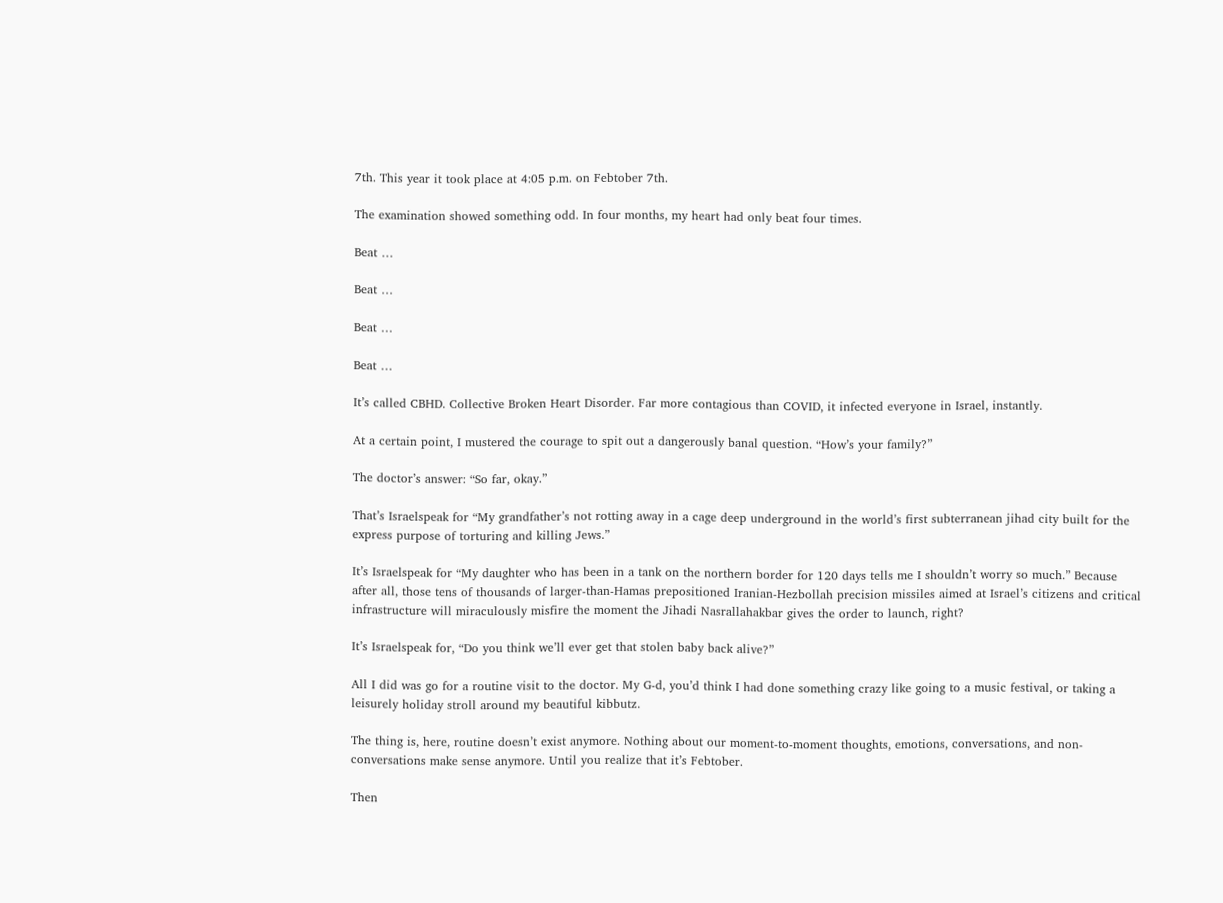7th. This year it took place at 4:05 p.m. on Febtober 7th.

The examination showed something odd. In four months, my heart had only beat four times.

Beat …

Beat …

Beat …

Beat …

It’s called CBHD. Collective Broken Heart Disorder. Far more contagious than COVID, it infected everyone in Israel, instantly.

At a certain point, I mustered the courage to spit out a dangerously banal question. “How’s your family?”

The doctor’s answer: “So far, okay.”

That’s Israelspeak for “My grandfather’s not rotting away in a cage deep underground in the world’s first subterranean jihad city built for the express purpose of torturing and killing Jews.”

It’s Israelspeak for “My daughter who has been in a tank on the northern border for 120 days tells me I shouldn’t worry so much.” Because after all, those tens of thousands of larger-than-Hamas prepositioned Iranian-Hezbollah precision missiles aimed at Israel’s citizens and critical infrastructure will miraculously misfire the moment the Jihadi Nasrallahakbar gives the order to launch, right?

It’s Israelspeak for, “Do you think we’ll ever get that stolen baby back alive?”

All I did was go for a routine visit to the doctor. My G-d, you’d think I had done something crazy like going to a music festival, or taking a leisurely holiday stroll around my beautiful kibbutz.

The thing is, here, routine doesn’t exist anymore. Nothing about our moment-to-moment thoughts, emotions, conversations, and non-conversations make sense anymore. Until you realize that it’s Febtober.

Then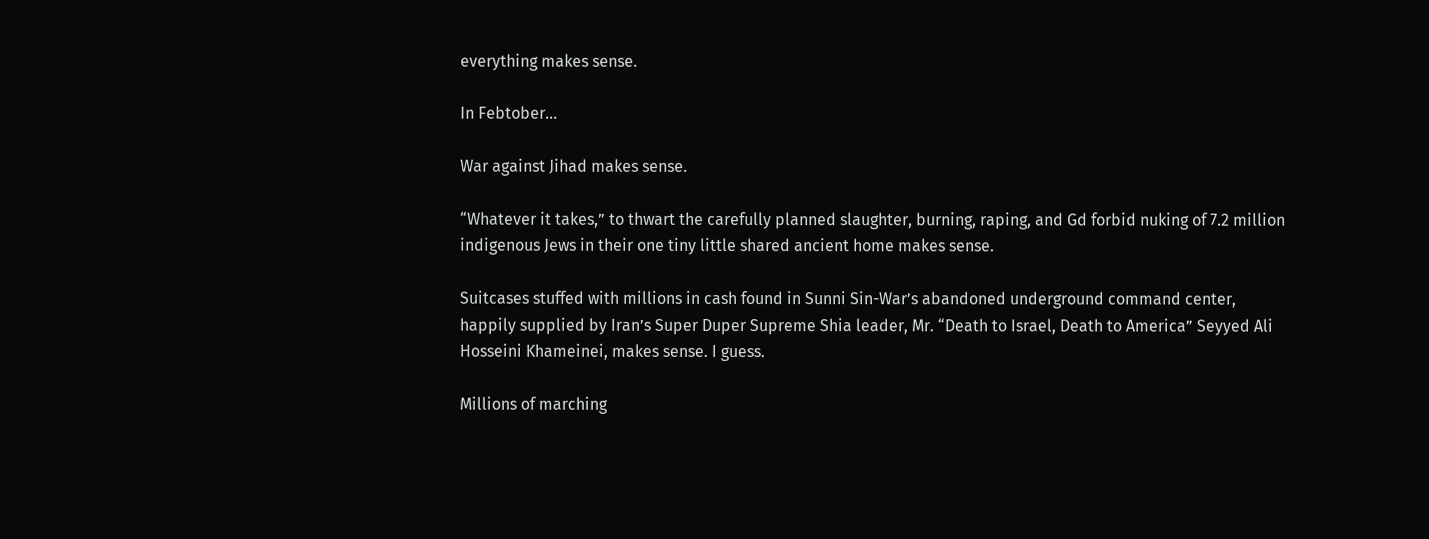everything makes sense.

In Febtober…

War against Jihad makes sense.

“Whatever it takes,” to thwart the carefully planned slaughter, burning, raping, and Gd forbid nuking of 7.2 million indigenous Jews in their one tiny little shared ancient home makes sense.

Suitcases stuffed with millions in cash found in Sunni Sin-War’s abandoned underground command center, happily supplied by Iran’s Super Duper Supreme Shia leader, Mr. “Death to Israel, Death to America” Seyyed Ali Hosseini Khameinei, makes sense. I guess.

Millions of marching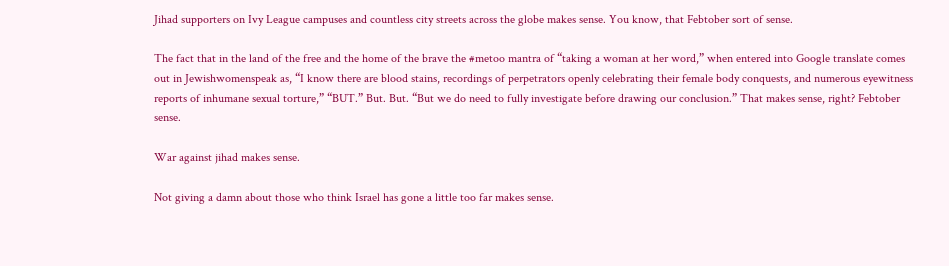Jihad supporters on Ivy League campuses and countless city streets across the globe makes sense. You know, that Febtober sort of sense.

The fact that in the land of the free and the home of the brave the #metoo mantra of “taking a woman at her word,” when entered into Google translate comes out in Jewishwomenspeak as, “I know there are blood stains, recordings of perpetrators openly celebrating their female body conquests, and numerous eyewitness reports of inhumane sexual torture,” “BUT.” But. But. “But we do need to fully investigate before drawing our conclusion.” That makes sense, right? Febtober sense.

War against jihad makes sense.

Not giving a damn about those who think Israel has gone a little too far makes sense.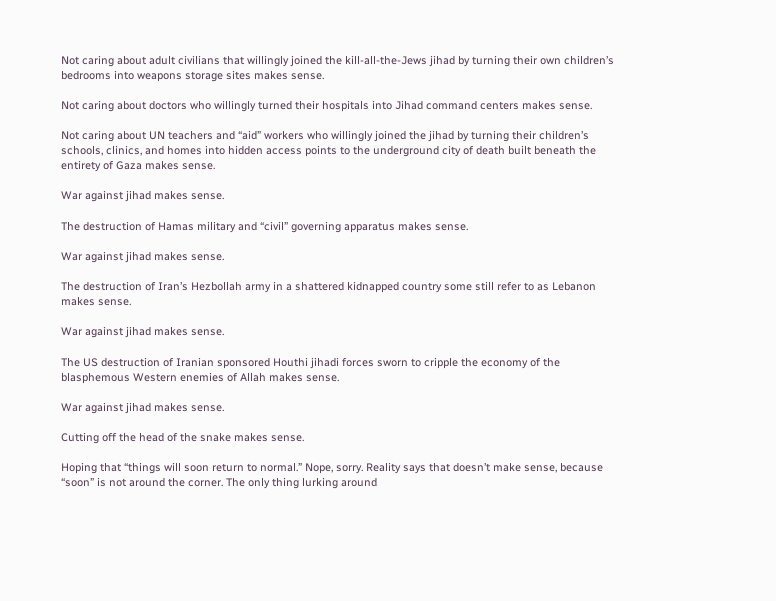Not caring about adult civilians that willingly joined the kill-all-the-Jews jihad by turning their own children’s bedrooms into weapons storage sites makes sense.

Not caring about doctors who willingly turned their hospitals into Jihad command centers makes sense.

Not caring about UN teachers and “aid” workers who willingly joined the jihad by turning their children’s schools, clinics, and homes into hidden access points to the underground city of death built beneath the entirety of Gaza makes sense.

War against jihad makes sense.

The destruction of Hamas military and “civil” governing apparatus makes sense.

War against jihad makes sense.

The destruction of Iran’s Hezbollah army in a shattered kidnapped country some still refer to as Lebanon makes sense.

War against jihad makes sense.

The US destruction of Iranian sponsored Houthi jihadi forces sworn to cripple the economy of the blasphemous Western enemies of Allah makes sense.

War against jihad makes sense.

Cutting off the head of the snake makes sense.

Hoping that “things will soon return to normal.” Nope, sorry. Reality says that doesn’t make sense, because “soon” is not around the corner. The only thing lurking around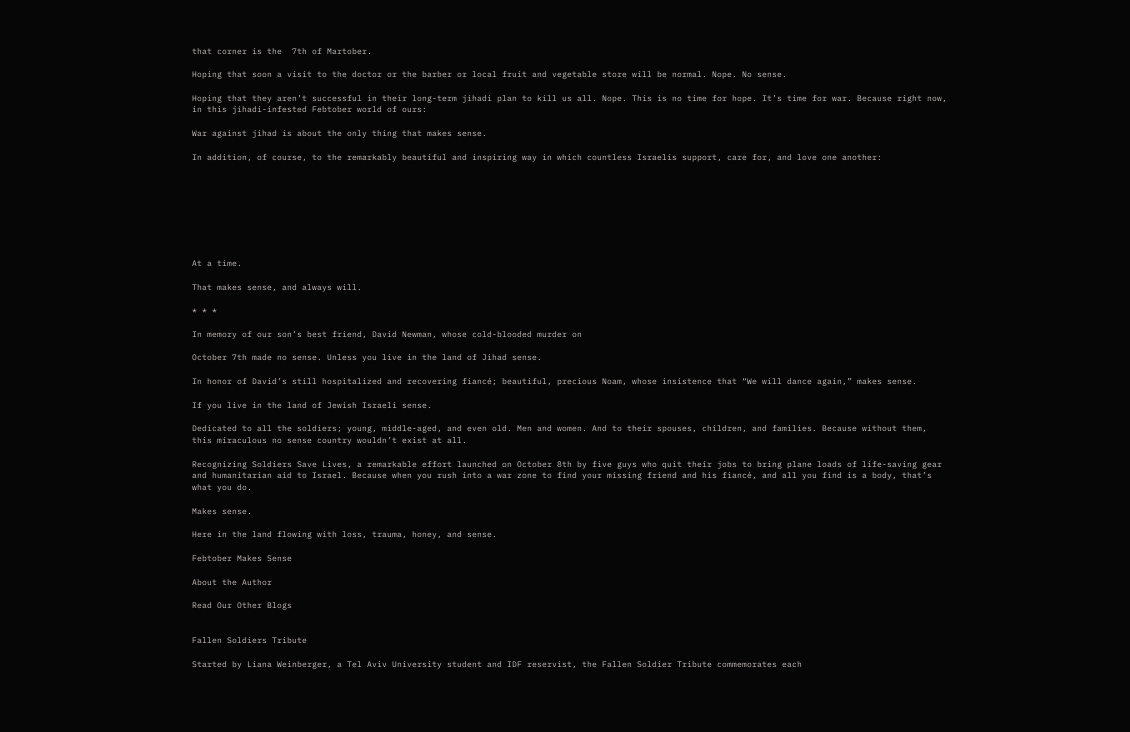that corner is the  7th of Martober.

Hoping that soon a visit to the doctor or the barber or local fruit and vegetable store will be normal. Nope. No sense.

Hoping that they aren’t successful in their long-term jihadi plan to kill us all. Nope. This is no time for hope. It’s time for war. Because right now, in this jihadi-infested Febtober world of ours:

War against jihad is about the only thing that makes sense.

In addition, of course, to the remarkably beautiful and inspiring way in which countless Israelis support, care for, and love one another:








At a time.

That makes sense, and always will.

* * *

In memory of our son’s best friend, David Newman, whose cold-blooded murder on

October 7th made no sense. Unless you live in the land of Jihad sense.

In honor of David’s still hospitalized and recovering fiancé; beautiful, precious Noam, whose insistence that “We will dance again,” makes sense.

If you live in the land of Jewish Israeli sense.

Dedicated to all the soldiers; young, middle-aged, and even old. Men and women. And to their spouses, children, and families. Because without them, this miraculous no sense country wouldn’t exist at all.

Recognizing Soldiers Save Lives, a remarkable effort launched on October 8th by five guys who quit their jobs to bring plane loads of life-saving gear and humanitarian aid to Israel. Because when you rush into a war zone to find your missing friend and his fiancé, and all you find is a body, that’s what you do.

Makes sense.

Here in the land flowing with loss, trauma, honey, and sense.

Febtober Makes Sense

About the Author

Read Our Other Blogs


Fallen Soldiers Tribute

Started by Liana Weinberger, a Tel Aviv University student and IDF reservist, the Fallen Soldier Tribute commemorates each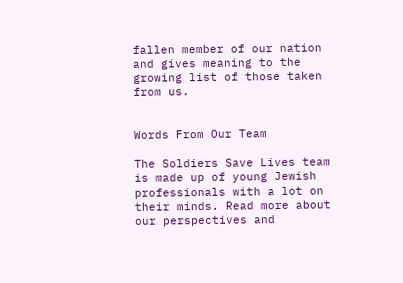fallen member of our nation and gives meaning to the growing list of those taken from us.


Words From Our Team

The Soldiers Save Lives team is made up of young Jewish professionals with a lot on their minds. Read more about our perspectives and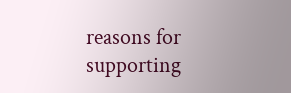reasons for supporting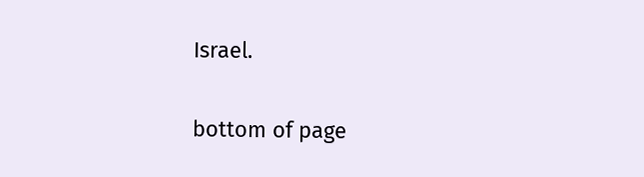Israel.

bottom of page